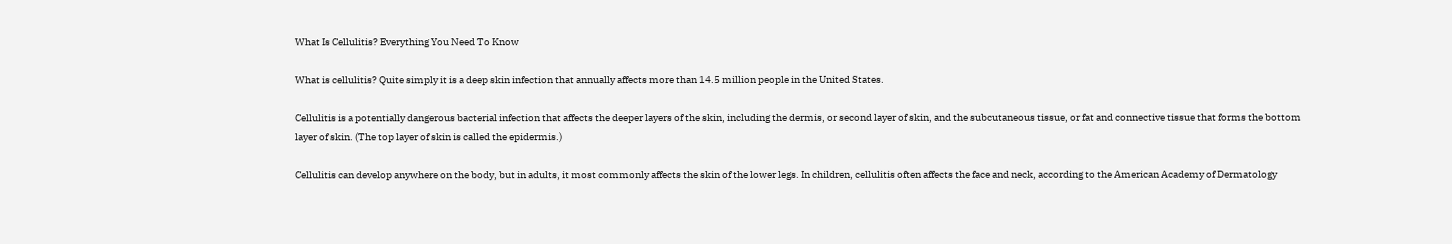What Is Cellulitis? Everything You Need To Know

What is cellulitis? Quite simply it is a deep skin infection that annually affects more than 14.5 million people in the United States.

Cellulitis is a potentially dangerous bacterial infection that affects the deeper layers of the skin, including the dermis, or second layer of skin, and the subcutaneous tissue, or fat and connective tissue that forms the bottom layer of skin. (The top layer of skin is called the epidermis.)

Cellulitis can develop anywhere on the body, but in adults, it most commonly affects the skin of the lower legs. In children, cellulitis often affects the face and neck, according to the American Academy of Dermatology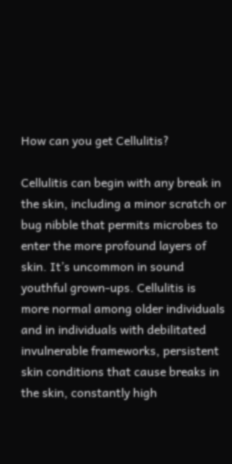How can you get Cellulitis?

Cellulitis can begin with any break in the skin, including a minor scratch or bug nibble that permits microbes to enter the more profound layers of skin. It’s uncommon in sound youthful grown-ups. Cellulitis is more normal among older individuals and in individuals with debilitated invulnerable frameworks, persistent skin conditions that cause breaks in the skin, constantly high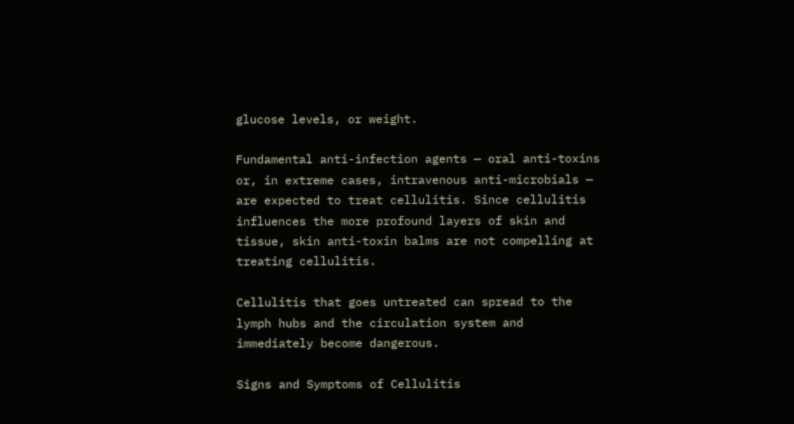glucose levels, or weight.

Fundamental anti-infection agents — oral anti-toxins or, in extreme cases, intravenous anti-microbials — are expected to treat cellulitis. Since cellulitis influences the more profound layers of skin and tissue, skin anti-toxin balms are not compelling at treating cellulitis.

Cellulitis that goes untreated can spread to the lymph hubs and the circulation system and immediately become dangerous.

Signs and Symptoms of Cellulitis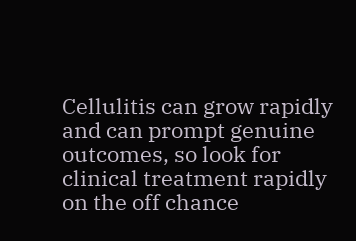Cellulitis can grow rapidly and can prompt genuine outcomes, so look for clinical treatment rapidly on the off chance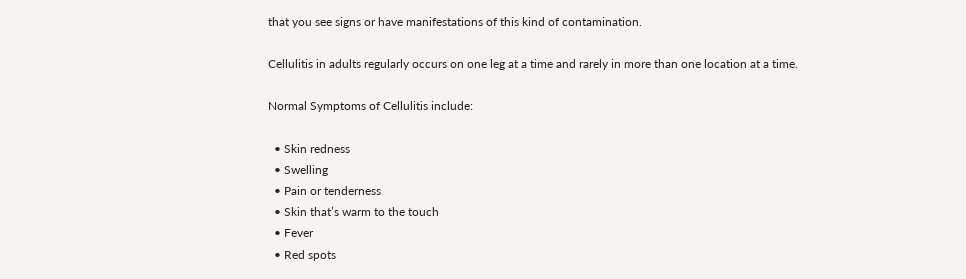that you see signs or have manifestations of this kind of contamination.

Cellulitis in adults regularly occurs on one leg at a time and rarely in more than one location at a time.

Normal Symptoms of Cellulitis include:

  • Skin redness
  • Swelling
  • Pain or tenderness
  • Skin that’s warm to the touch
  • Fever
  • Red spots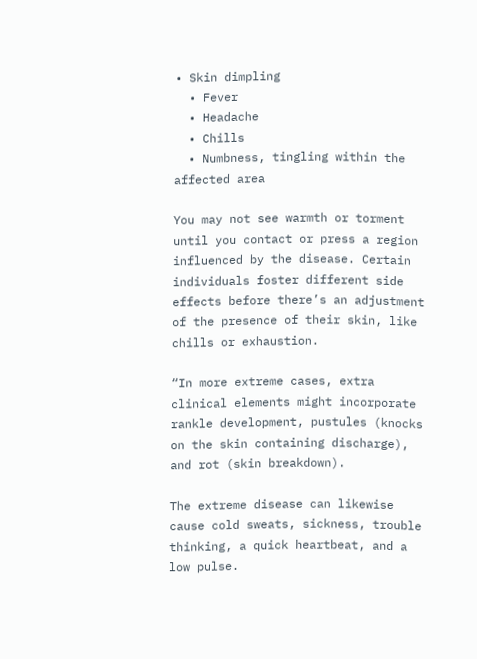• Skin dimpling
  • Fever
  • Headache
  • Chills
  • Numbness, tingling within the affected area

You may not see warmth or torment until you contact or press a region influenced by the disease. Certain individuals foster different side effects before there’s an adjustment of the presence of their skin, like chills or exhaustion.

“In more extreme cases, extra clinical elements might incorporate rankle development, pustules (knocks on the skin containing discharge), and rot (skin breakdown).

The extreme disease can likewise cause cold sweats, sickness, trouble thinking, a quick heartbeat, and a low pulse.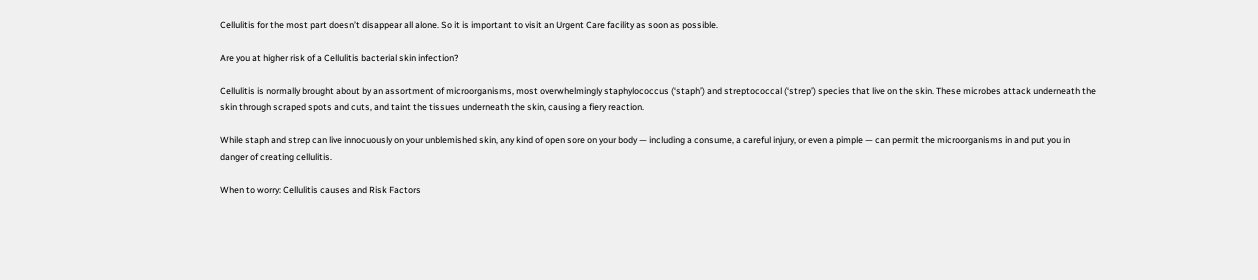Cellulitis for the most part doesn’t disappear all alone. So it is important to visit an Urgent Care facility as soon as possible.

Are you at higher risk of a Cellulitis bacterial skin infection?

Cellulitis is normally brought about by an assortment of microorganisms, most overwhelmingly staphylococcus (‘staph’) and streptococcal (‘strep’) species that live on the skin. These microbes attack underneath the skin through scraped spots and cuts, and taint the tissues underneath the skin, causing a fiery reaction.

While staph and strep can live innocuously on your unblemished skin, any kind of open sore on your body — including a consume, a careful injury, or even a pimple — can permit the microorganisms in and put you in danger of creating cellulitis.

When to worry: Cellulitis causes and Risk Factors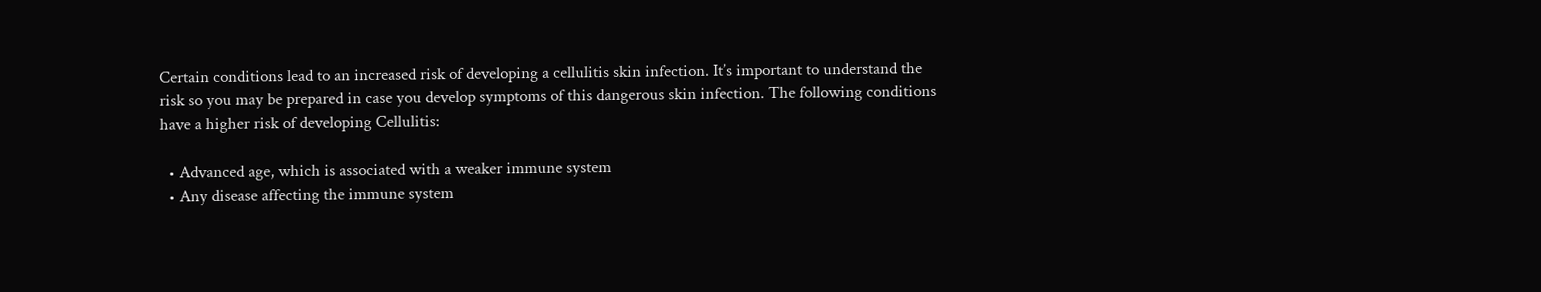Certain conditions lead to an increased risk of developing a cellulitis skin infection. It’s important to understand the risk so you may be prepared in case you develop symptoms of this dangerous skin infection. The following conditions have a higher risk of developing Cellulitis:

  • Advanced age, which is associated with a weaker immune system
  • Any disease affecting the immune system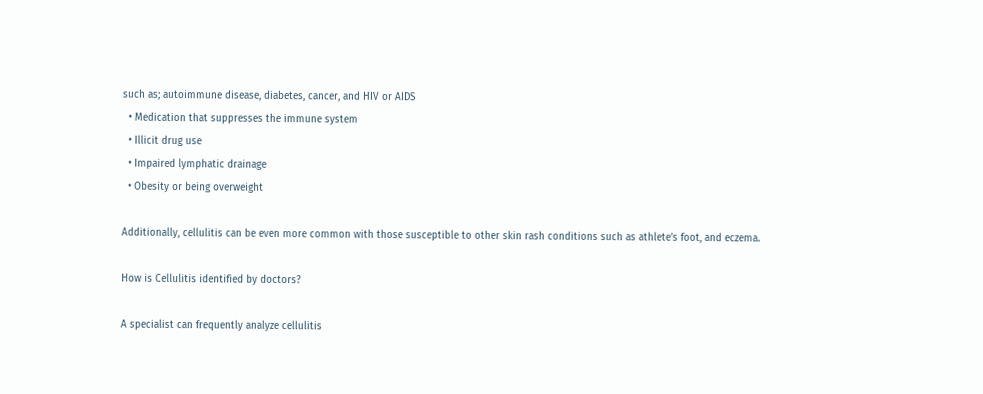such as; autoimmune disease, diabetes, cancer, and HIV or AIDS
  • Medication that suppresses the immune system
  • Illicit drug use
  • Impaired lymphatic drainage
  • Obesity or being overweight

Additionally, cellulitis can be even more common with those susceptible to other skin rash conditions such as athlete’s foot, and eczema.

How is Cellulitis identified by doctors?

A specialist can frequently analyze cellulitis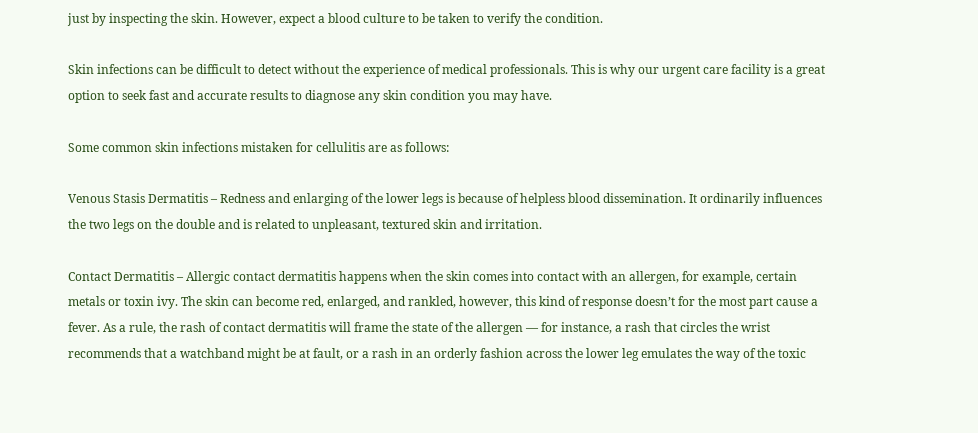just by inspecting the skin. However, expect a blood culture to be taken to verify the condition.

Skin infections can be difficult to detect without the experience of medical professionals. This is why our urgent care facility is a great option to seek fast and accurate results to diagnose any skin condition you may have.

Some common skin infections mistaken for cellulitis are as follows:

Venous Stasis Dermatitis – Redness and enlarging of the lower legs is because of helpless blood dissemination. It ordinarily influences the two legs on the double and is related to unpleasant, textured skin and irritation.

Contact Dermatitis – Allergic contact dermatitis happens when the skin comes into contact with an allergen, for example, certain metals or toxin ivy. The skin can become red, enlarged, and rankled, however, this kind of response doesn’t for the most part cause a fever. As a rule, the rash of contact dermatitis will frame the state of the allergen — for instance, a rash that circles the wrist recommends that a watchband might be at fault, or a rash in an orderly fashion across the lower leg emulates the way of the toxic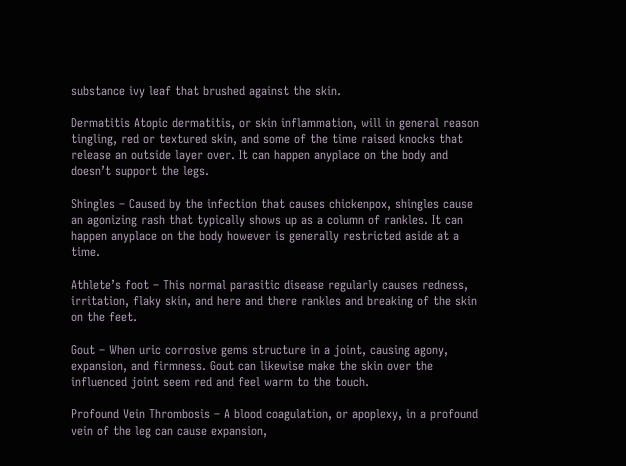substance ivy leaf that brushed against the skin.

Dermatitis Atopic dermatitis, or skin inflammation, will in general reason tingling, red or textured skin, and some of the time raised knocks that release an outside layer over. It can happen anyplace on the body and doesn’t support the legs.

Shingles – Caused by the infection that causes chickenpox, shingles cause an agonizing rash that typically shows up as a column of rankles. It can happen anyplace on the body however is generally restricted aside at a time.

Athlete’s foot – This normal parasitic disease regularly causes redness, irritation, flaky skin, and here and there rankles and breaking of the skin on the feet.

Gout – When uric corrosive gems structure in a joint, causing agony, expansion, and firmness. Gout can likewise make the skin over the influenced joint seem red and feel warm to the touch.

Profound Vein Thrombosis – A blood coagulation, or apoplexy, in a profound vein of the leg can cause expansion,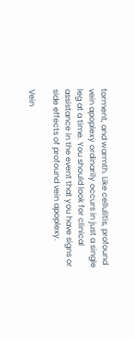torment, and warmth. Like cellulitis, profound vein apoplexy ordinarily occurs in just a single leg at a time. You should look for clinical assistance in the event that you have signs or side effects of profound vein apoplexy.

Vein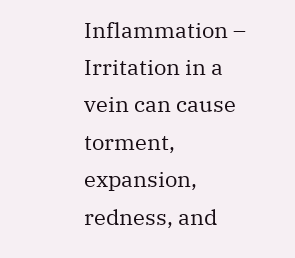Inflammation – Irritation in a vein can cause torment, expansion, redness, and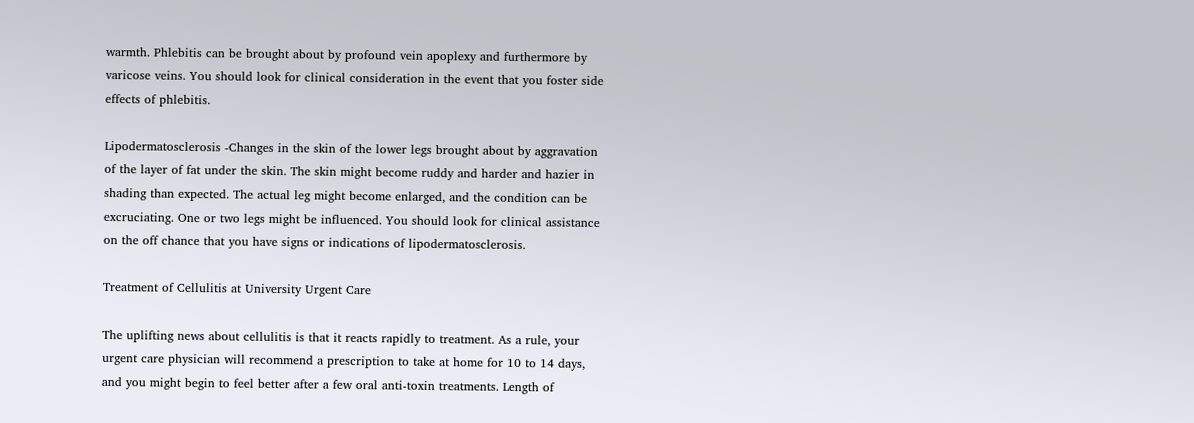warmth. Phlebitis can be brought about by profound vein apoplexy and furthermore by varicose veins. You should look for clinical consideration in the event that you foster side effects of phlebitis.

Lipodermatosclerosis -Changes in the skin of the lower legs brought about by aggravation of the layer of fat under the skin. The skin might become ruddy and harder and hazier in shading than expected. The actual leg might become enlarged, and the condition can be excruciating. One or two legs might be influenced. You should look for clinical assistance on the off chance that you have signs or indications of lipodermatosclerosis.

Treatment of Cellulitis at University Urgent Care

The uplifting news about cellulitis is that it reacts rapidly to treatment. As a rule, your urgent care physician will recommend a prescription to take at home for 10 to 14 days, and you might begin to feel better after a few oral anti-toxin treatments. Length of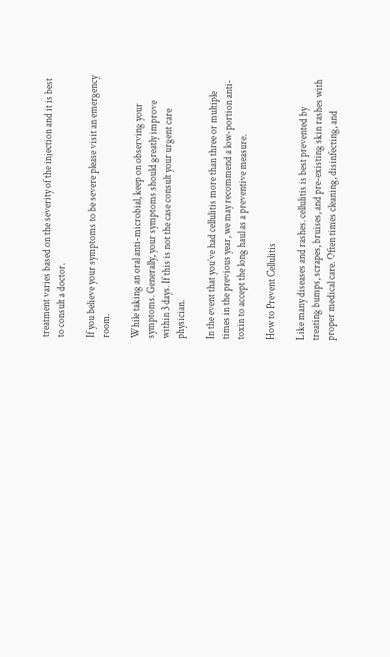treatment varies based on the severity of the injection and it is best to consult a doctor.

If you believe your symptoms to be severe please visit an emergency room.

While taking an oral anti-microbial, keep on observing your symptoms. Generally, your symptoms should greatly improve within 3 days. If this is not the case consult your urgent care physician.

In the event that you’ve had cellulitis more than three or multiple times in the previous year, we may recommend a low-portion anti-toxin to accept the long haul as a preventive measure.

How to Prevent Cellulitis

Like many diseases and rashes. cellulitis is best prevented by treating bumps, scrapes, bruises, and pre-existing skin rashes with proper medical care. Often times cleaning, disinfecting, and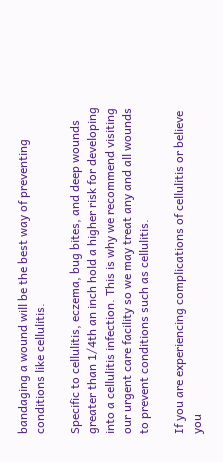bandaging a wound will be the best way of preventing conditions like cellulitis.

Specific to cellulitis, eczema, bug bites, and deep wounds greater than 1/4th an inch hold a higher risk for developing into a cellulitis infection. This is why we recommend visiting our urgent care facility so we may treat any and all wounds to prevent conditions such as cellulitis.

If you are experiencing complications of cellulitis or believe you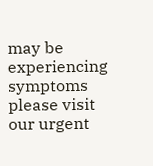may be experiencing symptoms please visit our urgent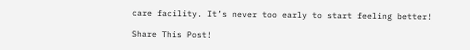care facility. It’s never too early to start feeling better!

Share This Post!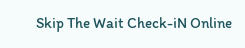Skip The Wait Check-iN Online